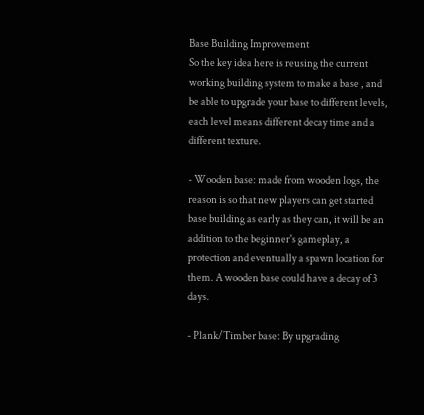Base Building Improvement
So the key idea here is reusing the current working building system to make a base , and be able to upgrade your base to different levels, each level means different decay time and a different texture.

- Wooden base: made from wooden logs, the reason is so that new players can get started base building as early as they can, it will be an addition to the beginner's gameplay, a protection and eventually a spawn location for them. A wooden base could have a decay of 3 days.

- Plank/Timber base: By upgrading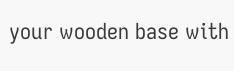your wooden base with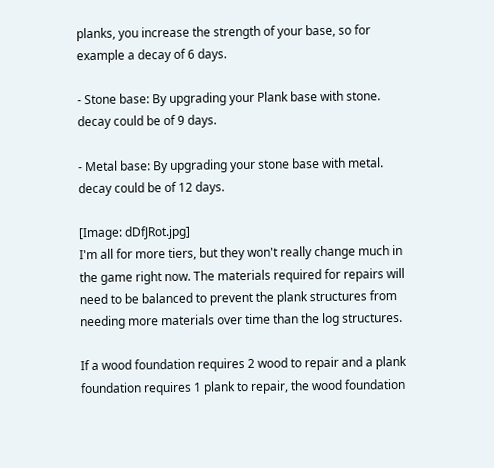planks, you increase the strength of your base, so for example a decay of 6 days.

- Stone base: By upgrading your Plank base with stone. decay could be of 9 days.

- Metal base: By upgrading your stone base with metal. decay could be of 12 days.

[Image: dDfJRot.jpg]
I'm all for more tiers, but they won't really change much in the game right now. The materials required for repairs will need to be balanced to prevent the plank structures from needing more materials over time than the log structures.

If a wood foundation requires 2 wood to repair and a plank foundation requires 1 plank to repair, the wood foundation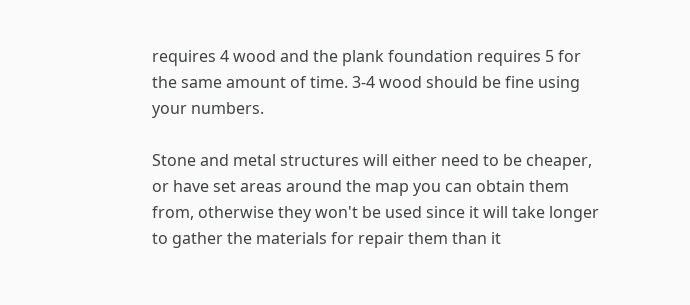requires 4 wood and the plank foundation requires 5 for the same amount of time. 3-4 wood should be fine using your numbers.

Stone and metal structures will either need to be cheaper, or have set areas around the map you can obtain them from, otherwise they won't be used since it will take longer to gather the materials for repair them than it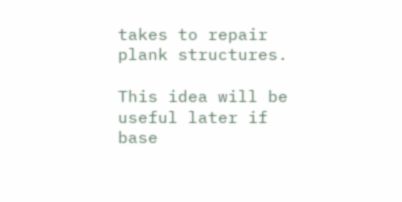takes to repair plank structures.

This idea will be useful later if base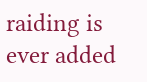raiding is ever added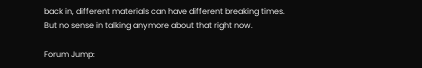back in, different materials can have different breaking times. But no sense in talking anymore about that right now.

Forum Jump: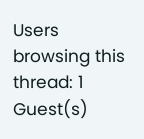Users browsing this thread: 1 Guest(s)